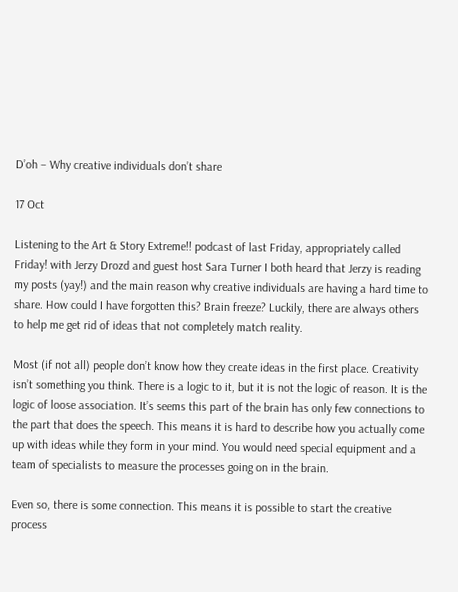D’oh – Why creative individuals don’t share

17 Oct

Listening to the Art & Story Extreme!! podcast of last Friday, appropriately called Friday! with Jerzy Drozd and guest host Sara Turner I both heard that Jerzy is reading my posts (yay!) and the main reason why creative individuals are having a hard time to share. How could I have forgotten this? Brain freeze? Luckily, there are always others to help me get rid of ideas that not completely match reality.

Most (if not all) people don’t know how they create ideas in the first place. Creativity isn’t something you think. There is a logic to it, but it is not the logic of reason. It is the logic of loose association. It’s seems this part of the brain has only few connections to the part that does the speech. This means it is hard to describe how you actually come up with ideas while they form in your mind. You would need special equipment and a team of specialists to measure the processes going on in the brain.

Even so, there is some connection. This means it is possible to start the creative process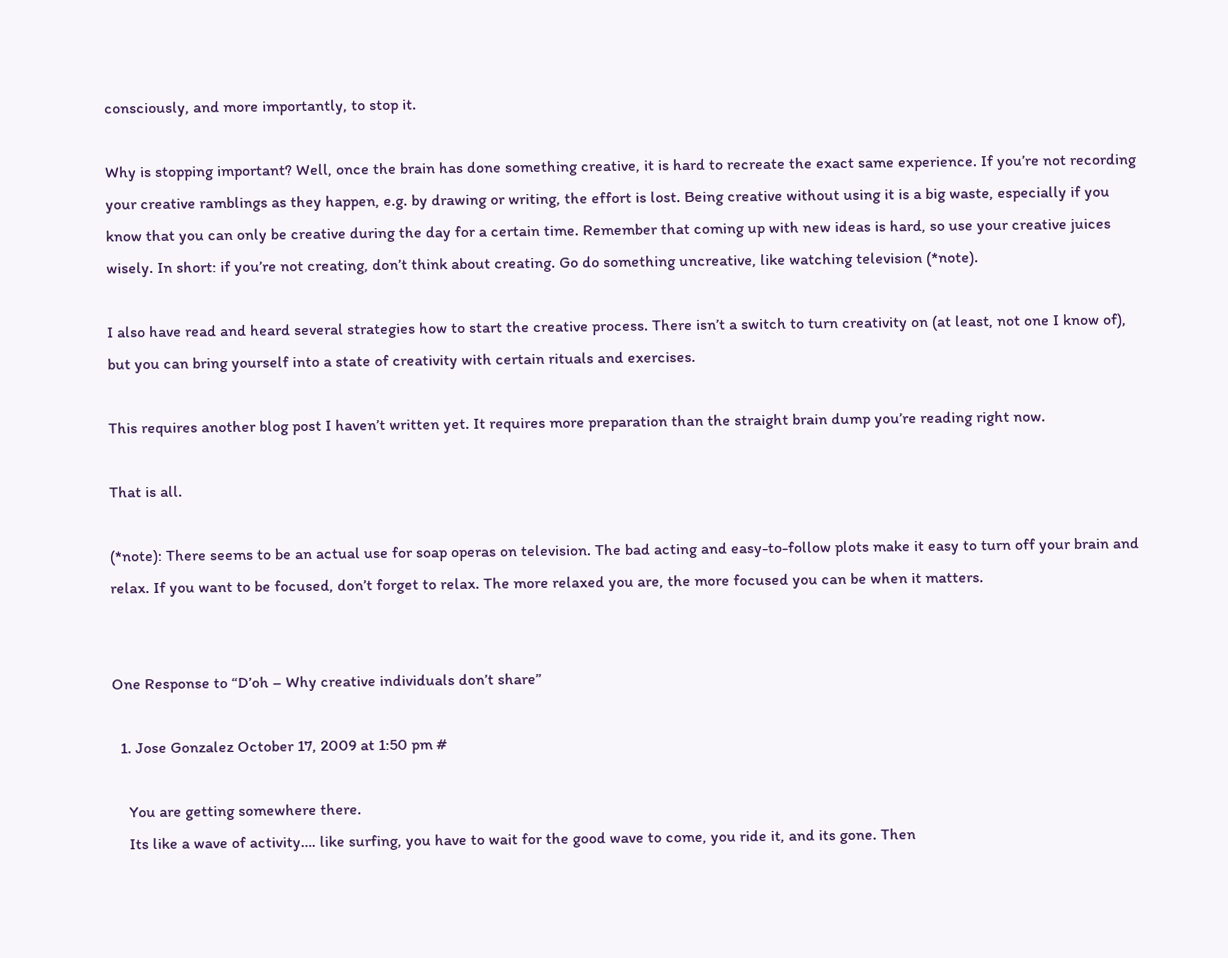consciously, and more importantly, to stop it.

Why is stopping important? Well, once the brain has done something creative, it is hard to recreate the exact same experience. If you’re not recording your creative ramblings as they happen, e.g. by drawing or writing, the effort is lost. Being creative without using it is a big waste, especially if you know that you can only be creative during the day for a certain time. Remember that coming up with new ideas is hard, so use your creative juices wisely. In short: if you’re not creating, don’t think about creating. Go do something uncreative, like watching television (*note).

I also have read and heard several strategies how to start the creative process. There isn’t a switch to turn creativity on (at least, not one I know of), but you can bring yourself into a state of creativity with certain rituals and exercises.

This requires another blog post I haven’t written yet. It requires more preparation than the straight brain dump you’re reading right now.

That is all.

(*note): There seems to be an actual use for soap operas on television. The bad acting and easy-to-follow plots make it easy to turn off your brain and relax. If you want to be focused, don’t forget to relax. The more relaxed you are, the more focused you can be when it matters.


One Response to “D’oh – Why creative individuals don’t share”

  1. Jose Gonzalez October 17, 2009 at 1:50 pm #

    You are getting somewhere there.
    Its like a wave of activity…. like surfing, you have to wait for the good wave to come, you ride it, and its gone. Then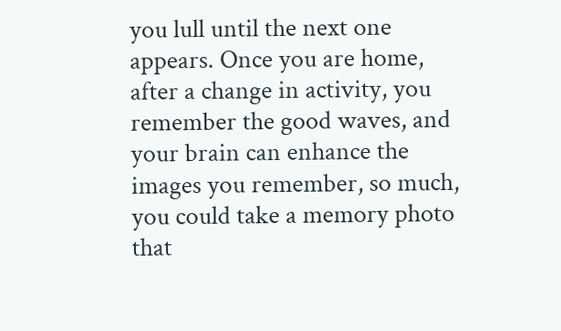you lull until the next one appears. Once you are home, after a change in activity, you remember the good waves, and your brain can enhance the images you remember, so much, you could take a memory photo that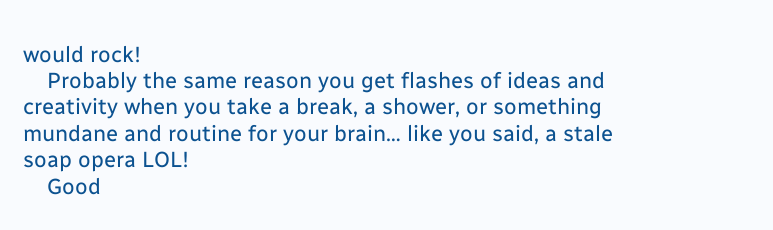would rock!
    Probably the same reason you get flashes of ideas and creativity when you take a break, a shower, or something mundane and routine for your brain… like you said, a stale soap opera LOL!
    Good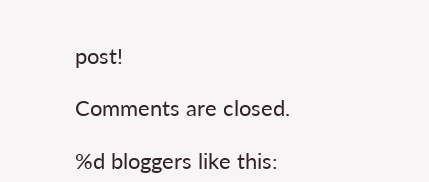post!

Comments are closed.

%d bloggers like this: